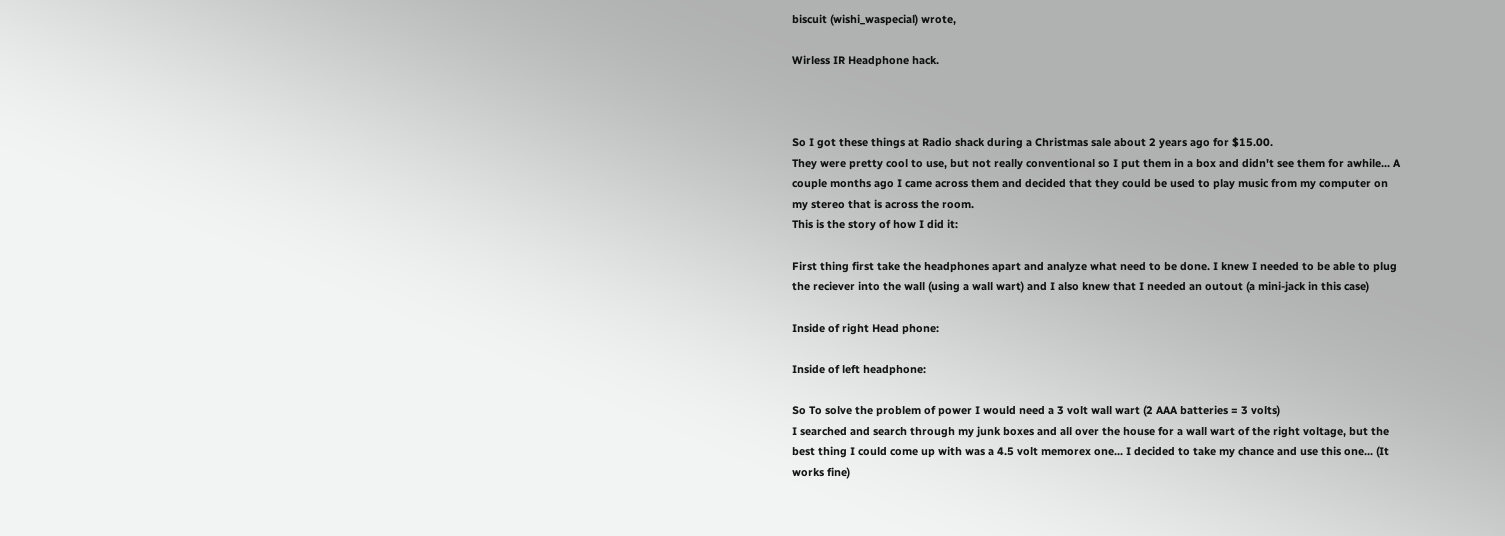biscuit (wishi_waspecial) wrote,

Wirless IR Headphone hack.



So I got these things at Radio shack during a Christmas sale about 2 years ago for $15.00.
They were pretty cool to use, but not really conventional so I put them in a box and didn't see them for awhile... A couple months ago I came across them and decided that they could be used to play music from my computer on my stereo that is across the room.
This is the story of how I did it:

First thing first take the headphones apart and analyze what need to be done. I knew I needed to be able to plug the reciever into the wall (using a wall wart) and I also knew that I needed an outout (a mini-jack in this case)

Inside of right Head phone:

Inside of left headphone:

So To solve the problem of power I would need a 3 volt wall wart (2 AAA batteries = 3 volts)
I searched and search through my junk boxes and all over the house for a wall wart of the right voltage, but the best thing I could come up with was a 4.5 volt memorex one... I decided to take my chance and use this one... (It works fine)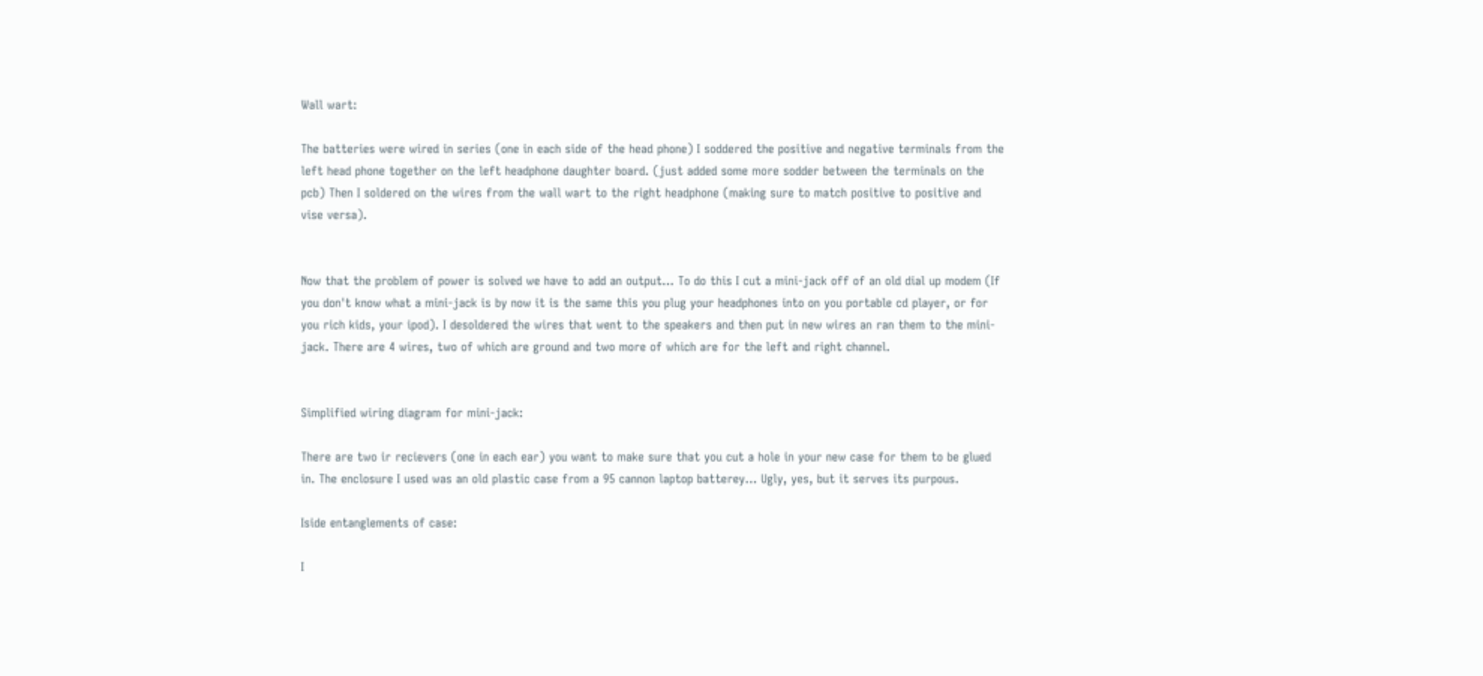Wall wart:

The batteries were wired in series (one in each side of the head phone) I soddered the positive and negative terminals from the left head phone together on the left headphone daughter board. (just added some more sodder between the terminals on the pcb) Then I soldered on the wires from the wall wart to the right headphone (making sure to match positive to positive and vise versa).


Now that the problem of power is solved we have to add an output... To do this I cut a mini-jack off of an old dial up modem (If you don't know what a mini-jack is by now it is the same this you plug your headphones into on you portable cd player, or for you rich kids, your ipod). I desoldered the wires that went to the speakers and then put in new wires an ran them to the mini-jack. There are 4 wires, two of which are ground and two more of which are for the left and right channel.


Simplified wiring diagram for mini-jack:

There are two ir recievers (one in each ear) you want to make sure that you cut a hole in your new case for them to be glued in. The enclosure I used was an old plastic case from a 95 cannon laptop batterey... Ugly, yes, but it serves its purpous.

Iside entanglements of case:

I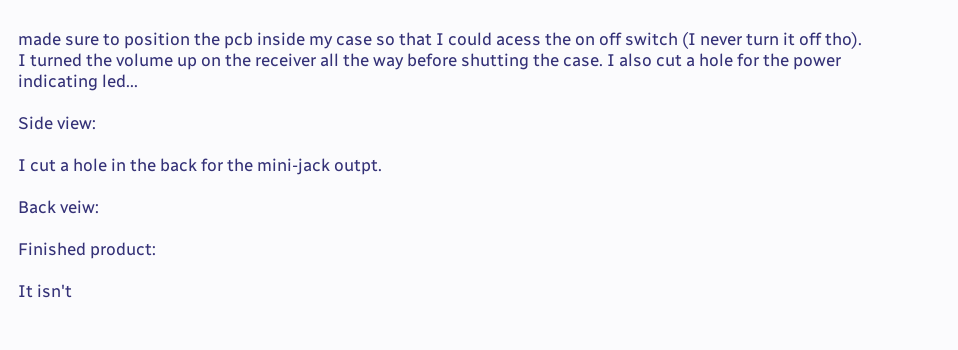made sure to position the pcb inside my case so that I could acess the on off switch (I never turn it off tho). I turned the volume up on the receiver all the way before shutting the case. I also cut a hole for the power indicating led...

Side view:

I cut a hole in the back for the mini-jack outpt.

Back veiw:

Finished product:

It isn't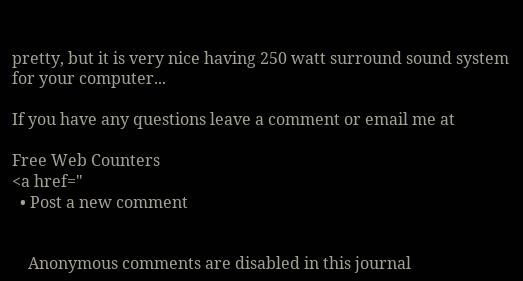pretty, but it is very nice having 250 watt surround sound system for your computer...

If you have any questions leave a comment or email me at

Free Web Counters
<a href="
  • Post a new comment


    Anonymous comments are disabled in this journal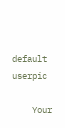default userpic

    Your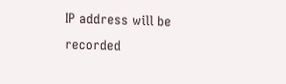IP address will be recorded